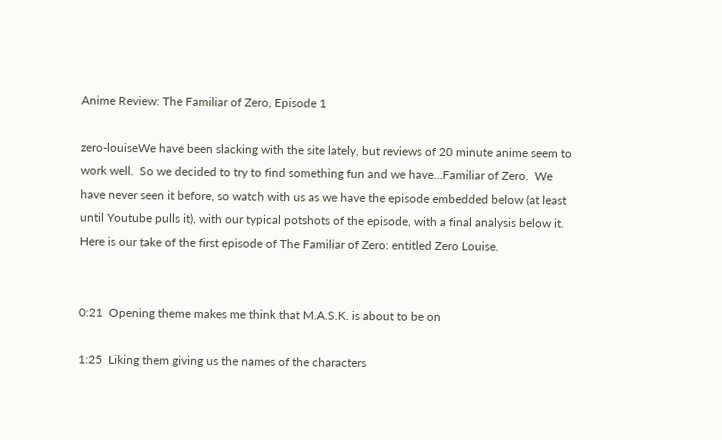Anime Review: The Familiar of Zero, Episode 1

zero-louiseWe have been slacking with the site lately, but reviews of 20 minute anime seem to work well.  So we decided to try to find something fun and we have…Familiar of Zero.  We have never seen it before, so watch with us as we have the episode embedded below (at least until Youtube pulls it), with our typical potshots of the episode, with a final analysis below it.  Here is our take of the first episode of The Familiar of Zero: entitled Zero Louise.


0:21  Opening theme makes me think that M.A.S.K. is about to be on

1:25  Liking them giving us the names of the characters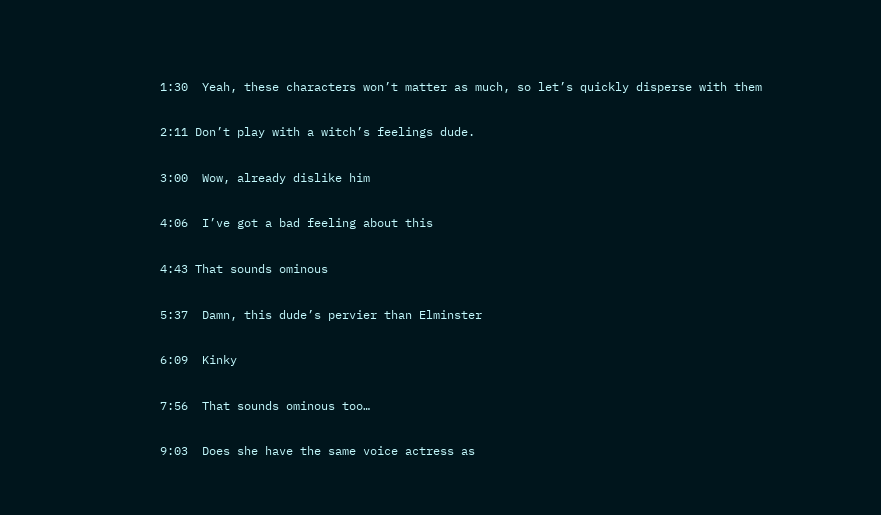1:30  Yeah, these characters won’t matter as much, so let’s quickly disperse with them

2:11 Don’t play with a witch’s feelings dude.

3:00  Wow, already dislike him

4:06  I’ve got a bad feeling about this

4:43 That sounds ominous

5:37  Damn, this dude’s pervier than Elminster

6:09  Kinky

7:56  That sounds ominous too…

9:03  Does she have the same voice actress as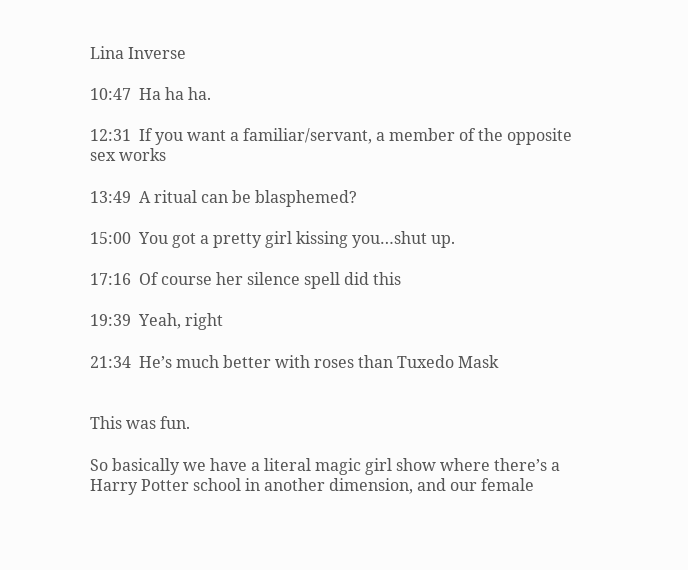Lina Inverse

10:47  Ha ha ha.

12:31  If you want a familiar/servant, a member of the opposite sex works

13:49  A ritual can be blasphemed?

15:00  You got a pretty girl kissing you…shut up.

17:16  Of course her silence spell did this

19:39  Yeah, right

21:34  He’s much better with roses than Tuxedo Mask


This was fun.

So basically we have a literal magic girl show where there’s a Harry Potter school in another dimension, and our female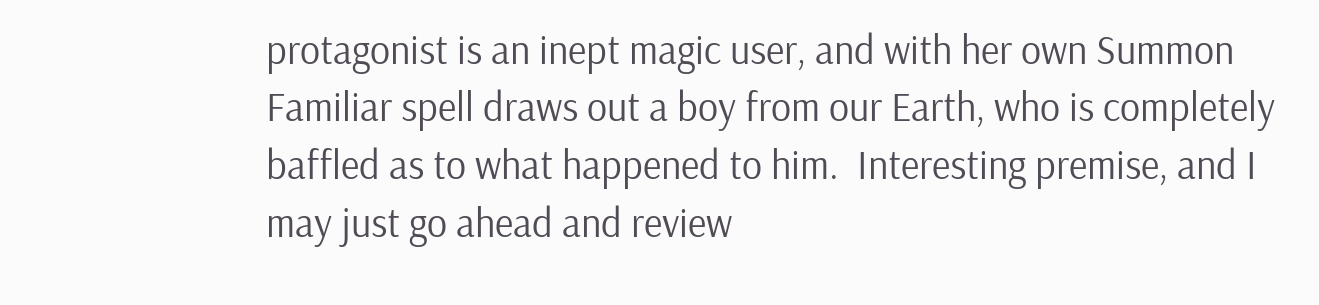protagonist is an inept magic user, and with her own Summon Familiar spell draws out a boy from our Earth, who is completely baffled as to what happened to him.  Interesting premise, and I may just go ahead and review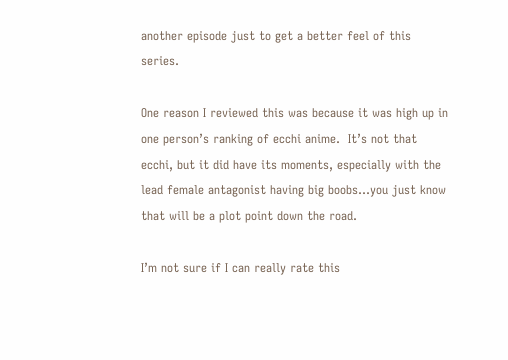another episode just to get a better feel of this series.

One reason I reviewed this was because it was high up in one person’s ranking of ecchi anime.  It’s not that ecchi, but it did have its moments, especially with the lead female antagonist having big boobs…you just know that will be a plot point down the road.

I’m not sure if I can really rate this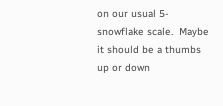on our usual 5-snowflake scale.  Maybe it should be a thumbs up or down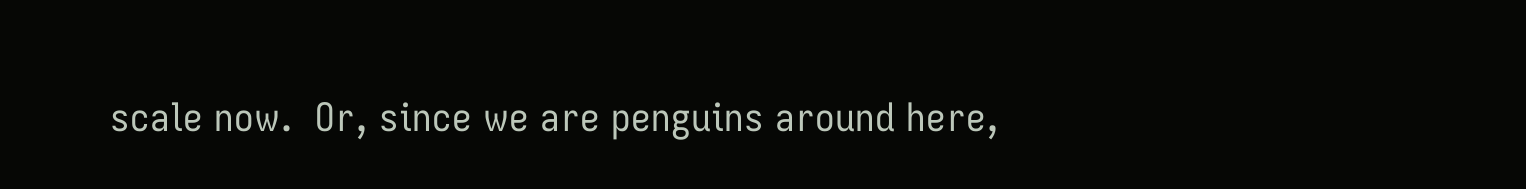scale now.  Or, since we are penguins around here,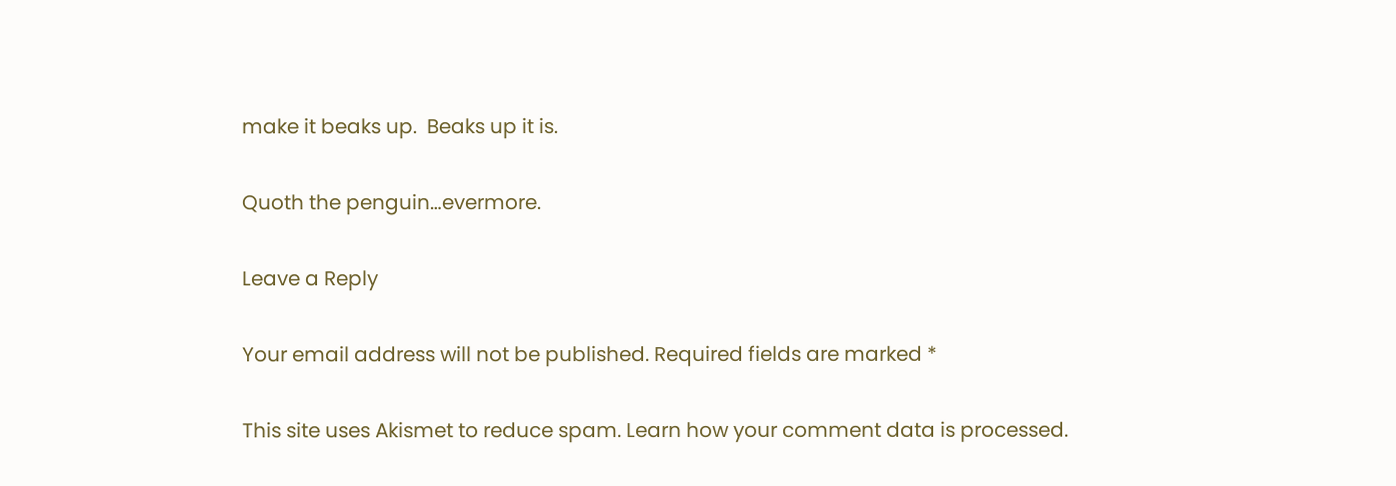make it beaks up.  Beaks up it is.

Quoth the penguin…evermore.

Leave a Reply

Your email address will not be published. Required fields are marked *

This site uses Akismet to reduce spam. Learn how your comment data is processed.